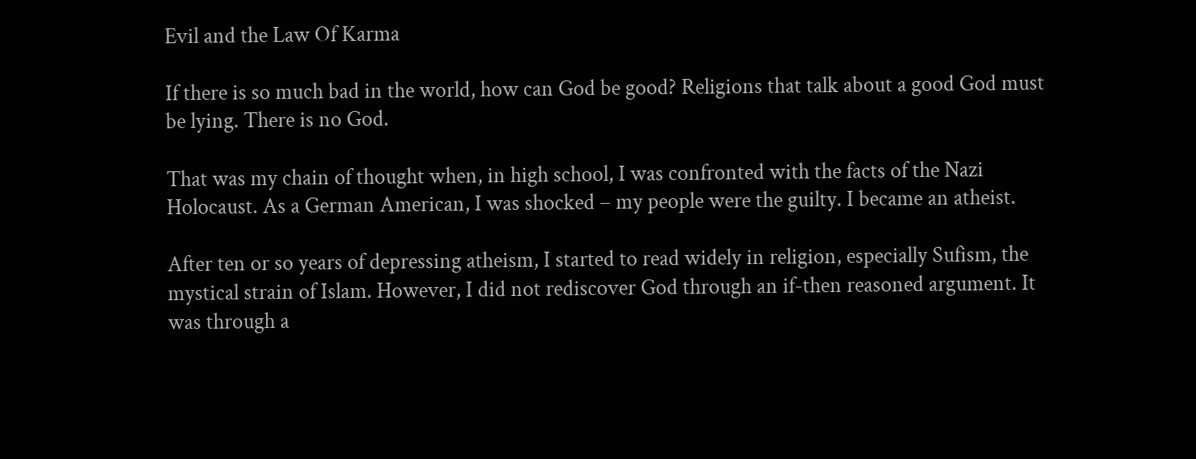Evil and the Law Of Karma

If there is so much bad in the world, how can God be good? Religions that talk about a good God must be lying. There is no God.

That was my chain of thought when, in high school, I was confronted with the facts of the Nazi Holocaust. As a German American, I was shocked – my people were the guilty. I became an atheist.

After ten or so years of depressing atheism, I started to read widely in religion, especially Sufism, the mystical strain of Islam. However, I did not rediscover God through an if-then reasoned argument. It was through a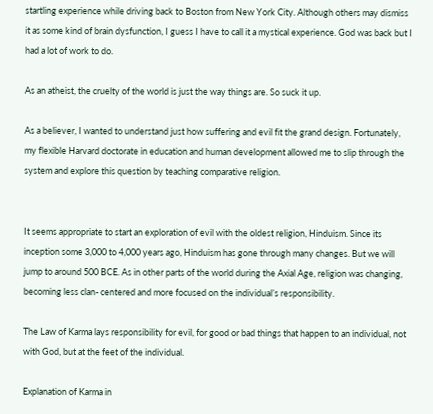startling experience while driving back to Boston from New York City. Although others may dismiss it as some kind of brain dysfunction, I guess I have to call it a mystical experience. God was back but I had a lot of work to do.

As an atheist, the cruelty of the world is just the way things are. So suck it up.

As a believer, I wanted to understand just how suffering and evil fit the grand design. Fortunately, my flexible Harvard doctorate in education and human development allowed me to slip through the system and explore this question by teaching comparative religion.


It seems appropriate to start an exploration of evil with the oldest religion, Hinduism. Since its inception some 3,000 to 4,000 years ago, Hinduism has gone through many changes. But we will jump to around 500 BCE. As in other parts of the world during the Axial Age, religion was changing, becoming less clan- centered and more focused on the individual’s responsibility.

The Law of Karma lays responsibility for evil, for good or bad things that happen to an individual, not with God, but at the feet of the individual.

Explanation of Karma in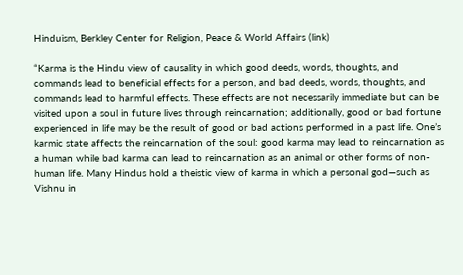Hinduism, Berkley Center for Religion, Peace & World Affairs (link)

“Karma is the Hindu view of causality in which good deeds, words, thoughts, and commands lead to beneficial effects for a person, and bad deeds, words, thoughts, and commands lead to harmful effects. These effects are not necessarily immediate but can be visited upon a soul in future lives through reincarnation; additionally, good or bad fortune experienced in life may be the result of good or bad actions performed in a past life. One’s karmic state affects the reincarnation of the soul: good karma may lead to reincarnation as a human while bad karma can lead to reincarnation as an animal or other forms of non-human life. Many Hindus hold a theistic view of karma in which a personal god—such as Vishnu in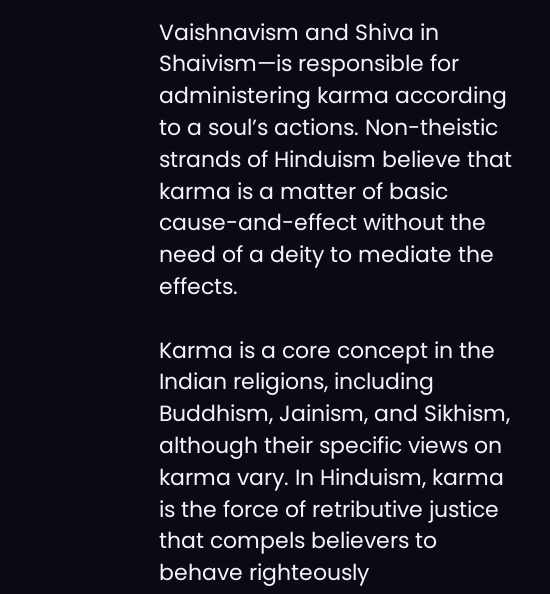Vaishnavism and Shiva in Shaivism—is responsible for administering karma according to a soul’s actions. Non-theistic strands of Hinduism believe that karma is a matter of basic cause-and-effect without the need of a deity to mediate the effects.

Karma is a core concept in the Indian religions, including Buddhism, Jainism, and Sikhism, although their specific views on karma vary. In Hinduism, karma is the force of retributive justice that compels believers to behave righteously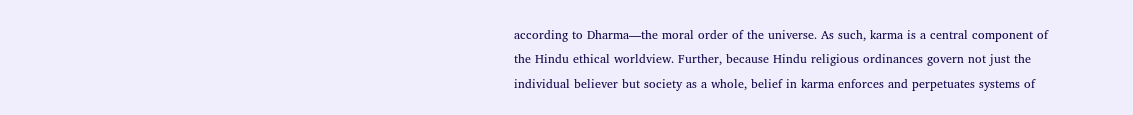according to Dharma—the moral order of the universe. As such, karma is a central component of the Hindu ethical worldview. Further, because Hindu religious ordinances govern not just the individual believer but society as a whole, belief in karma enforces and perpetuates systems of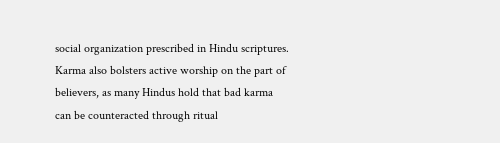social organization prescribed in Hindu scriptures. Karma also bolsters active worship on the part of believers, as many Hindus hold that bad karma can be counteracted through ritual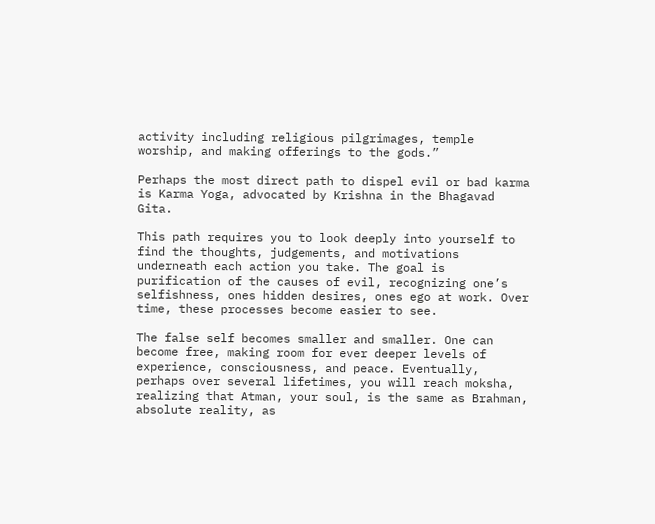activity including religious pilgrimages, temple worship, and making offerings to the gods.”

Perhaps the most direct path to dispel evil or bad karma is Karma Yoga, advocated by Krishna in the Bhagavad Gita.

This path requires you to look deeply into yourself to find the thoughts, judgements, and motivations underneath each action you take. The goal is purification of the causes of evil, recognizing one’s selfishness, ones hidden desires, ones ego at work. Over time, these processes become easier to see.

The false self becomes smaller and smaller. One can become free, making room for ever deeper levels of experience, consciousness, and peace. Eventually, perhaps over several lifetimes, you will reach moksha, realizing that Atman, your soul, is the same as Brahman, absolute reality, as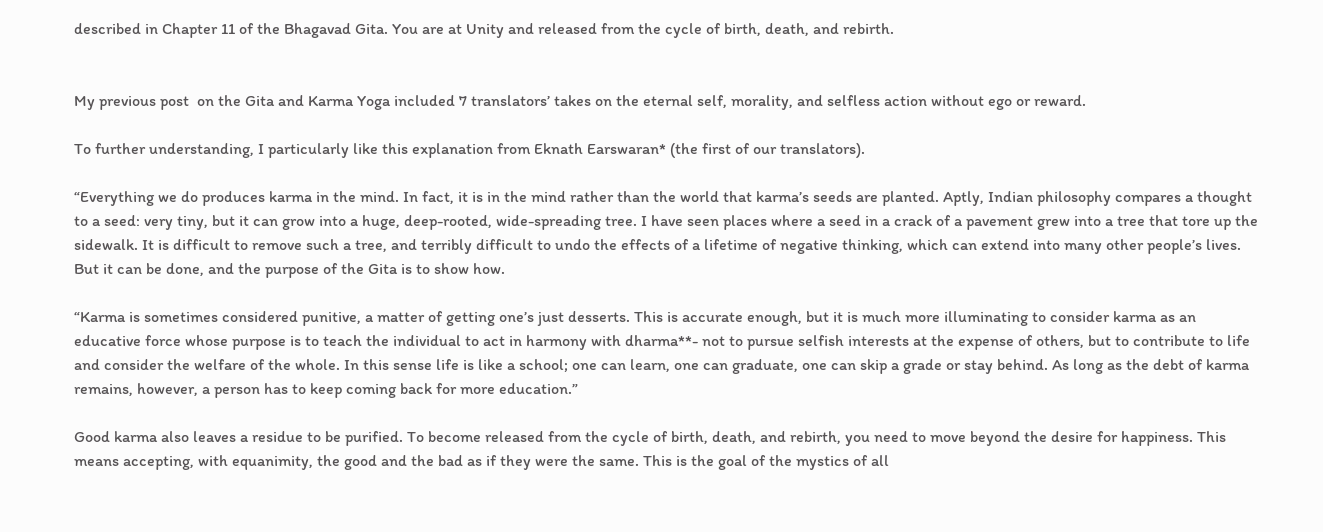described in Chapter 11 of the Bhagavad Gita. You are at Unity and released from the cycle of birth, death, and rebirth.


My previous post  on the Gita and Karma Yoga included 7 translators’ takes on the eternal self, morality, and selfless action without ego or reward.

To further understanding, I particularly like this explanation from Eknath Earswaran* (the first of our translators).

“Everything we do produces karma in the mind. In fact, it is in the mind rather than the world that karma’s seeds are planted. Aptly, Indian philosophy compares a thought to a seed: very tiny, but it can grow into a huge, deep-rooted, wide-spreading tree. I have seen places where a seed in a crack of a pavement grew into a tree that tore up the sidewalk. It is difficult to remove such a tree, and terribly difficult to undo the effects of a lifetime of negative thinking, which can extend into many other people’s lives. But it can be done, and the purpose of the Gita is to show how.

“Karma is sometimes considered punitive, a matter of getting one’s just desserts. This is accurate enough, but it is much more illuminating to consider karma as an educative force whose purpose is to teach the individual to act in harmony with dharma**- not to pursue selfish interests at the expense of others, but to contribute to life and consider the welfare of the whole. In this sense life is like a school; one can learn, one can graduate, one can skip a grade or stay behind. As long as the debt of karma remains, however, a person has to keep coming back for more education.”

Good karma also leaves a residue to be purified. To become released from the cycle of birth, death, and rebirth, you need to move beyond the desire for happiness. This means accepting, with equanimity, the good and the bad as if they were the same. This is the goal of the mystics of all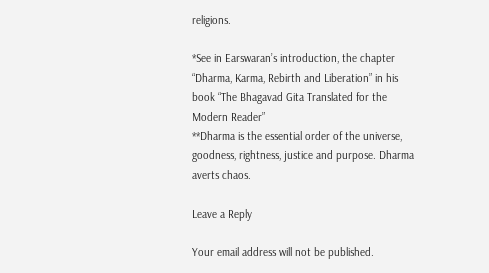religions.

*See in Earswaran’s introduction, the chapter “Dharma, Karma, Rebirth and Liberation” in his book “The Bhagavad Gita Translated for the Modern Reader”
**Dharma is the essential order of the universe, goodness, rightness, justice and purpose. Dharma averts chaos.

Leave a Reply

Your email address will not be published.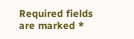Required fields are marked *